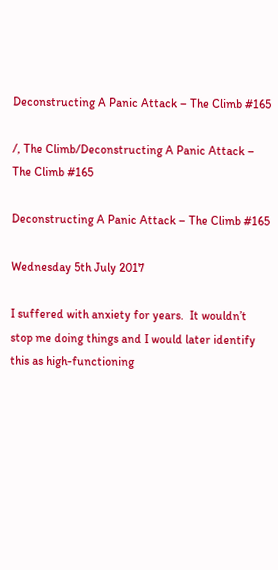Deconstructing A Panic Attack – The Climb #165

/, The Climb/Deconstructing A Panic Attack – The Climb #165

Deconstructing A Panic Attack – The Climb #165

Wednesday 5th July 2017

I suffered with anxiety for years.  It wouldn’t stop me doing things and I would later identify this as high-functioning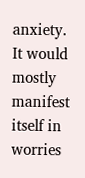anxiety.  It would mostly manifest itself in worries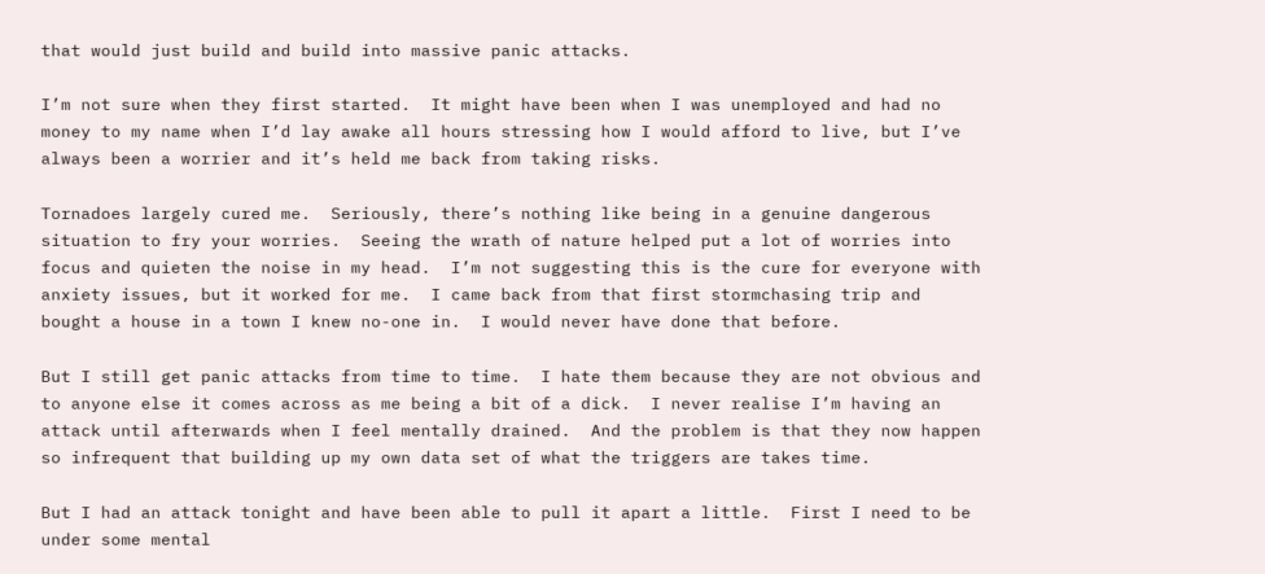that would just build and build into massive panic attacks.

I’m not sure when they first started.  It might have been when I was unemployed and had no money to my name when I’d lay awake all hours stressing how I would afford to live, but I’ve always been a worrier and it’s held me back from taking risks.

Tornadoes largely cured me.  Seriously, there’s nothing like being in a genuine dangerous situation to fry your worries.  Seeing the wrath of nature helped put a lot of worries into focus and quieten the noise in my head.  I’m not suggesting this is the cure for everyone with anxiety issues, but it worked for me.  I came back from that first stormchasing trip and bought a house in a town I knew no-one in.  I would never have done that before.

But I still get panic attacks from time to time.  I hate them because they are not obvious and to anyone else it comes across as me being a bit of a dick.  I never realise I’m having an attack until afterwards when I feel mentally drained.  And the problem is that they now happen so infrequent that building up my own data set of what the triggers are takes time.

But I had an attack tonight and have been able to pull it apart a little.  First I need to be under some mental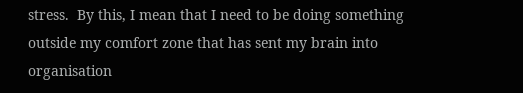stress.  By this, I mean that I need to be doing something outside my comfort zone that has sent my brain into organisation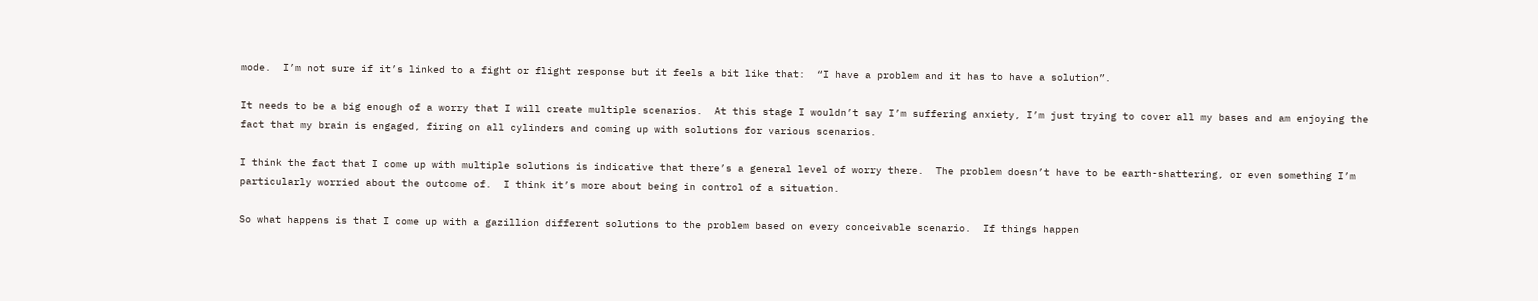mode.  I’m not sure if it’s linked to a fight or flight response but it feels a bit like that:  “I have a problem and it has to have a solution”.

It needs to be a big enough of a worry that I will create multiple scenarios.  At this stage I wouldn’t say I’m suffering anxiety, I’m just trying to cover all my bases and am enjoying the fact that my brain is engaged, firing on all cylinders and coming up with solutions for various scenarios.

I think the fact that I come up with multiple solutions is indicative that there’s a general level of worry there.  The problem doesn’t have to be earth-shattering, or even something I’m particularly worried about the outcome of.  I think it’s more about being in control of a situation.

So what happens is that I come up with a gazillion different solutions to the problem based on every conceivable scenario.  If things happen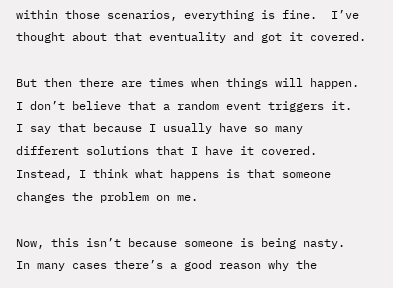within those scenarios, everything is fine.  I’ve thought about that eventuality and got it covered.

But then there are times when things will happen.  I don’t believe that a random event triggers it.  I say that because I usually have so many different solutions that I have it covered.  Instead, I think what happens is that someone changes the problem on me.

Now, this isn’t because someone is being nasty.  In many cases there’s a good reason why the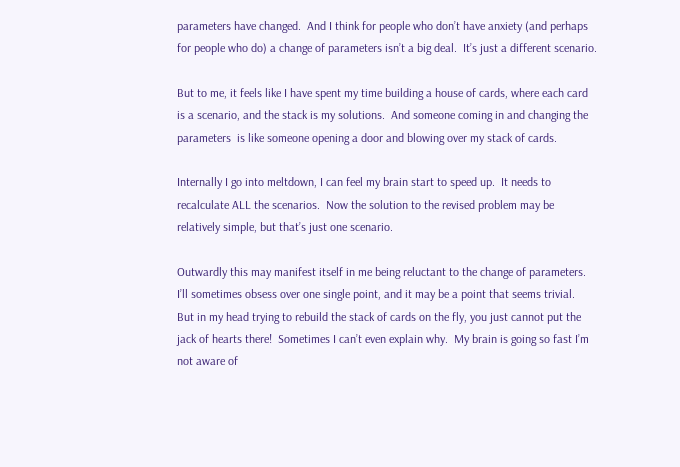parameters have changed.  And I think for people who don’t have anxiety (and perhaps for people who do) a change of parameters isn’t a big deal.  It’s just a different scenario.

But to me, it feels like I have spent my time building a house of cards, where each card is a scenario, and the stack is my solutions.  And someone coming in and changing the parameters  is like someone opening a door and blowing over my stack of cards.

Internally I go into meltdown, I can feel my brain start to speed up.  It needs to recalculate ALL the scenarios.  Now the solution to the revised problem may be relatively simple, but that’s just one scenario.

Outwardly this may manifest itself in me being reluctant to the change of parameters.  I’ll sometimes obsess over one single point, and it may be a point that seems trivial.  But in my head trying to rebuild the stack of cards on the fly, you just cannot put the jack of hearts there!  Sometimes I can’t even explain why.  My brain is going so fast I’m not aware of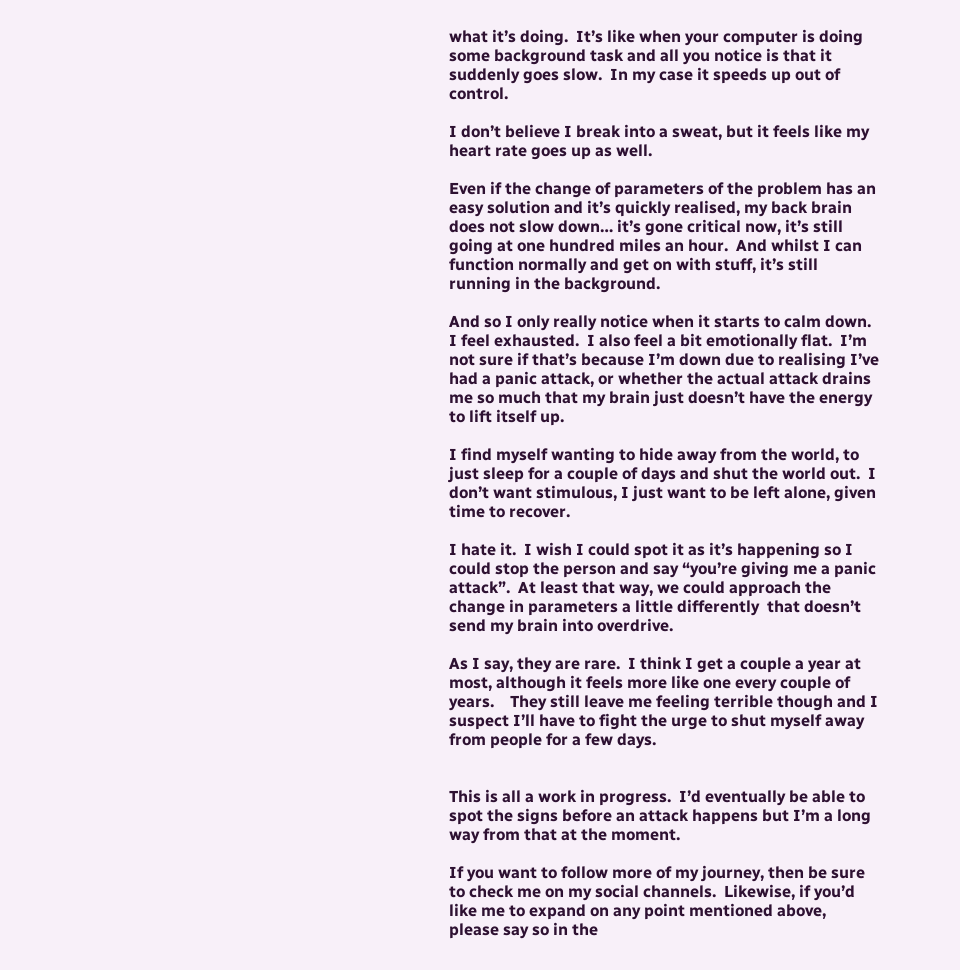what it’s doing.  It’s like when your computer is doing some background task and all you notice is that it suddenly goes slow.  In my case it speeds up out of control.

I don’t believe I break into a sweat, but it feels like my heart rate goes up as well.

Even if the change of parameters of the problem has an easy solution and it’s quickly realised, my back brain does not slow down… it’s gone critical now, it’s still going at one hundred miles an hour.  And whilst I can function normally and get on with stuff, it’s still running in the background.

And so I only really notice when it starts to calm down.  I feel exhausted.  I also feel a bit emotionally flat.  I’m not sure if that’s because I’m down due to realising I’ve had a panic attack, or whether the actual attack drains me so much that my brain just doesn’t have the energy to lift itself up.

I find myself wanting to hide away from the world, to just sleep for a couple of days and shut the world out.  I don’t want stimulous, I just want to be left alone, given time to recover.

I hate it.  I wish I could spot it as it’s happening so I could stop the person and say “you’re giving me a panic attack”.  At least that way, we could approach the change in parameters a little differently  that doesn’t send my brain into overdrive.

As I say, they are rare.  I think I get a couple a year at most, although it feels more like one every couple of years.    They still leave me feeling terrible though and I suspect I’ll have to fight the urge to shut myself away from people for a few days.


This is all a work in progress.  I’d eventually be able to spot the signs before an attack happens but I’m a long way from that at the moment.

If you want to follow more of my journey, then be sure to check me on my social channels.  Likewise, if you’d like me to expand on any point mentioned above, please say so in the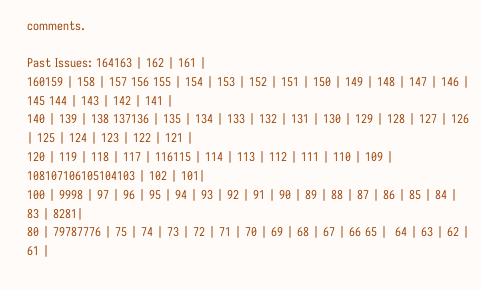comments.

Past Issues: 164163 | 162 | 161 |
160159 | 158 | 157 156 155 | 154 | 153 | 152 | 151 | 150 | 149 | 148 | 147 | 146 | 145 144 | 143 | 142 | 141 |
140 | 139 | 138 137136 | 135 | 134 | 133 | 132 | 131 | 130 | 129 | 128 | 127 | 126 | 125 | 124 | 123 | 122 | 121 |
120 | 119 | 118 | 117 | 116115 | 114 | 113 | 112 | 111 | 110 | 109 | 108107106105104103 | 102 | 101|
100 | 9998 | 97 | 96 | 95 | 94 | 93 | 92 | 91 | 90 | 89 | 88 | 87 | 86 | 85 | 84 | 83 | 8281|
80 | 79787776 | 75 | 74 | 73 | 72 | 71 | 70 | 69 | 68 | 67 | 66 65 |  64 | 63 | 62 | 61 |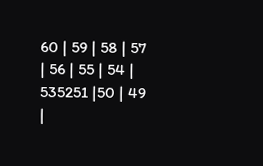60 | 59 | 58 | 57 | 56 | 55 | 54 | 535251 |50 | 49 |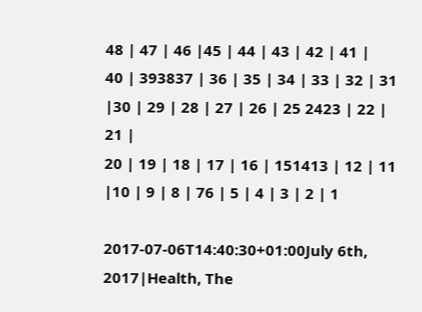48 | 47 | 46 |45 | 44 | 43 | 42 | 41 |
40 | 393837 | 36 | 35 | 34 | 33 | 32 | 31 |30 | 29 | 28 | 27 | 26 | 25 2423 | 22 | 21 |
20 | 19 | 18 | 17 | 16 | 151413 | 12 | 11 |10 | 9 | 8 | 76 | 5 | 4 | 3 | 2 | 1

2017-07-06T14:40:30+01:00July 6th, 2017|Health, The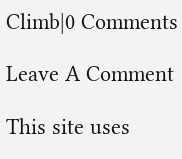Climb|0 Comments

Leave A Comment

This site uses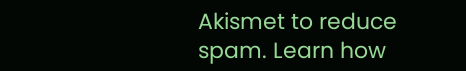Akismet to reduce spam. Learn how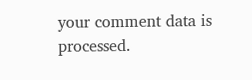your comment data is processed.